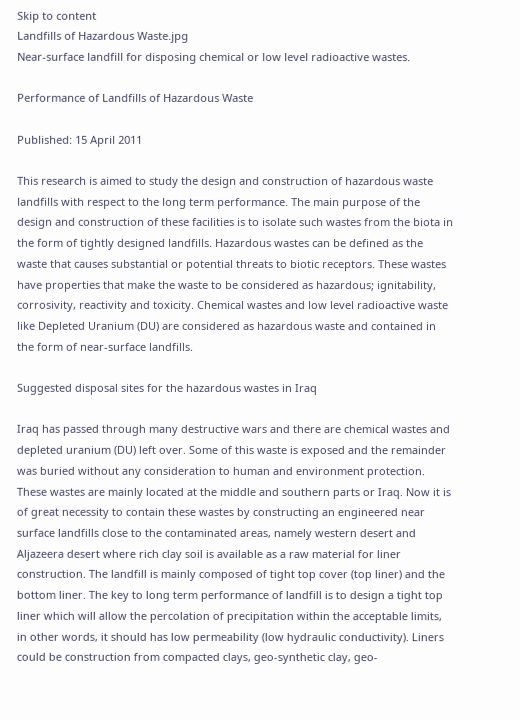Skip to content
Landfills of Hazardous Waste.jpg
Near-surface landfill for disposing chemical or low level radioactive wastes.

Performance of Landfills of Hazardous Waste

Published: 15 April 2011

This research is aimed to study the design and construction of hazardous waste landfills with respect to the long term performance. The main purpose of the design and construction of these facilities is to isolate such wastes from the biota in the form of tightly designed landfills. Hazardous wastes can be defined as the waste that causes substantial or potential threats to biotic receptors. These wastes have properties that make the waste to be considered as hazardous; ignitability, corrosivity, reactivity and toxicity. Chemical wastes and low level radioactive waste like Depleted Uranium (DU) are considered as hazardous waste and contained in the form of near-surface landfills.

Suggested disposal sites for the hazardous wastes in Iraq

Iraq has passed through many destructive wars and there are chemical wastes and depleted uranium (DU) left over. Some of this waste is exposed and the remainder was buried without any consideration to human and environment protection. These wastes are mainly located at the middle and southern parts or Iraq. Now it is of great necessity to contain these wastes by constructing an engineered near surface landfills close to the contaminated areas, namely western desert and Aljazeera desert where rich clay soil is available as a raw material for liner construction. The landfill is mainly composed of tight top cover (top liner) and the bottom liner. The key to long term performance of landfill is to design a tight top liner which will allow the percolation of precipitation within the acceptable limits, in other words, it should has low permeability (low hydraulic conductivity). Liners could be construction from compacted clays, geo-synthetic clay, geo-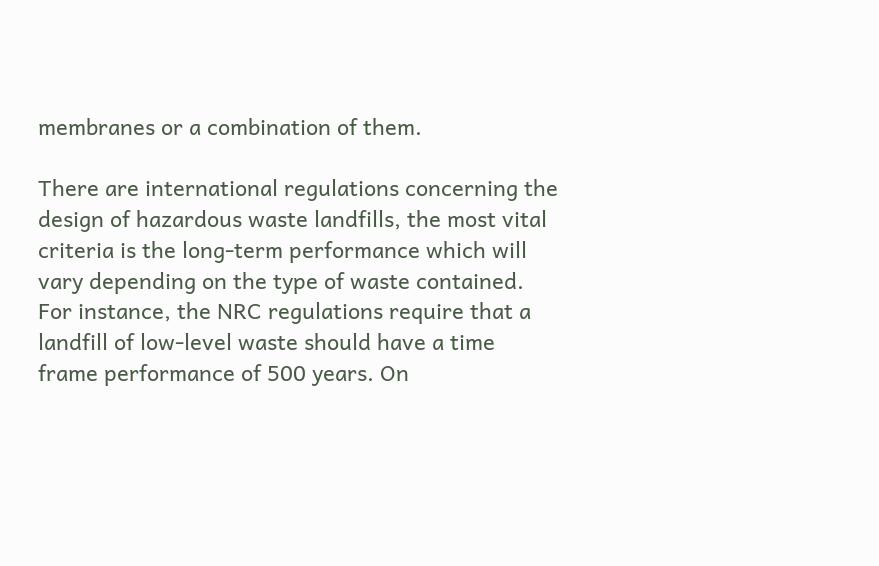membranes or a combination of them.

There are international regulations concerning the design of hazardous waste landfills, the most vital criteria is the long-term performance which will vary depending on the type of waste contained. For instance, the NRC regulations require that a landfill of low-level waste should have a time frame performance of 500 years. On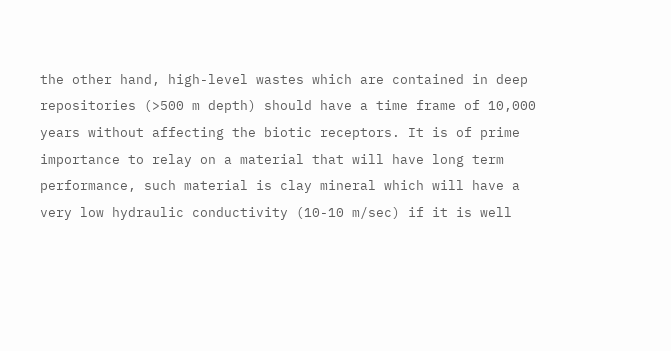the other hand, high-level wastes which are contained in deep repositories (>500 m depth) should have a time frame of 10,000 years without affecting the biotic receptors. It is of prime importance to relay on a material that will have long term performance, such material is clay mineral which will have a very low hydraulic conductivity (10-10 m/sec) if it is well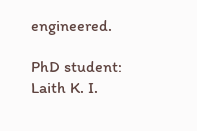engineered.

PhD student: Laith K. I.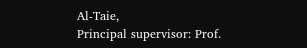Al-Taie,
Principal supervisor: Prof.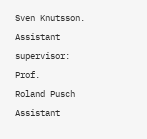Sven Knutsson.
Assistant supervisor: Prof.
Roland Pusch
Assistant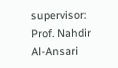supervisor: Prof. Nahdir Al-Ansari